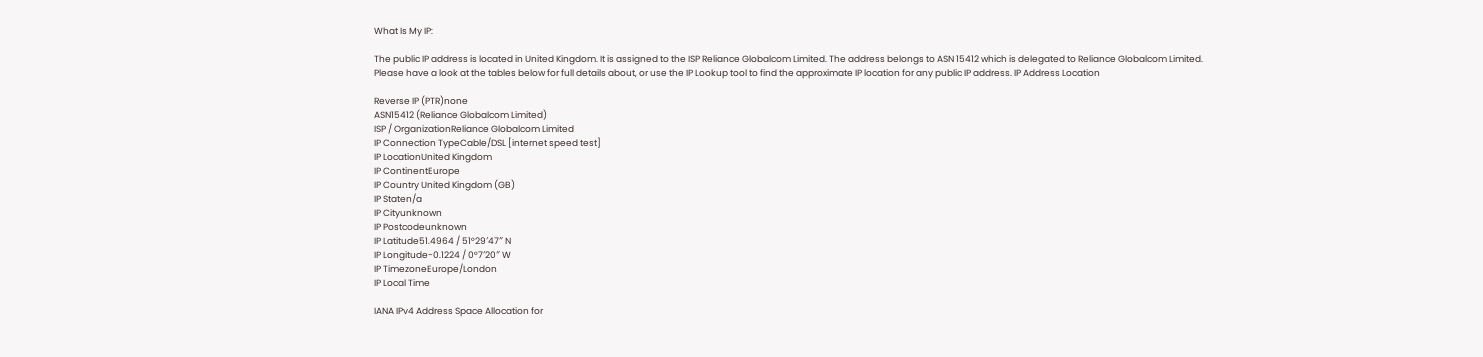What Is My IP:

The public IP address is located in United Kingdom. It is assigned to the ISP Reliance Globalcom Limited. The address belongs to ASN 15412 which is delegated to Reliance Globalcom Limited.
Please have a look at the tables below for full details about, or use the IP Lookup tool to find the approximate IP location for any public IP address. IP Address Location

Reverse IP (PTR)none
ASN15412 (Reliance Globalcom Limited)
ISP / OrganizationReliance Globalcom Limited
IP Connection TypeCable/DSL [internet speed test]
IP LocationUnited Kingdom
IP ContinentEurope
IP Country United Kingdom (GB)
IP Staten/a
IP Cityunknown
IP Postcodeunknown
IP Latitude51.4964 / 51°29′47″ N
IP Longitude-0.1224 / 0°7′20″ W
IP TimezoneEurope/London
IP Local Time

IANA IPv4 Address Space Allocation for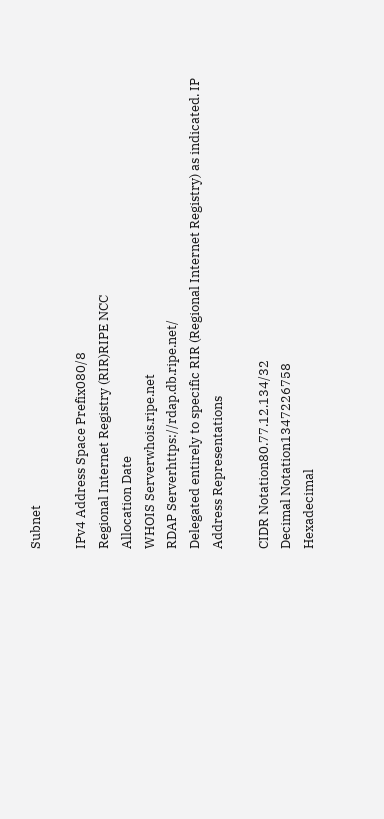Subnet

IPv4 Address Space Prefix080/8
Regional Internet Registry (RIR)RIPE NCC
Allocation Date
WHOIS Serverwhois.ripe.net
RDAP Serverhttps://rdap.db.ripe.net/
Delegated entirely to specific RIR (Regional Internet Registry) as indicated. IP Address Representations

CIDR Notation80.77.12.134/32
Decimal Notation1347226758
Hexadecimal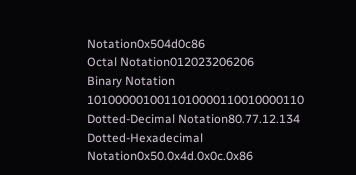Notation0x504d0c86
Octal Notation012023206206
Binary Notation 1010000010011010000110010000110
Dotted-Decimal Notation80.77.12.134
Dotted-Hexadecimal Notation0x50.0x4d.0x0c.0x86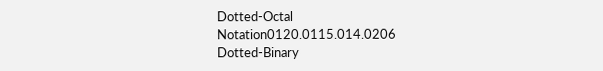Dotted-Octal Notation0120.0115.014.0206
Dotted-Binary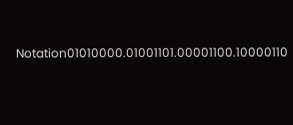Notation01010000.01001101.00001100.10000110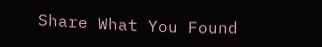Share What You Found